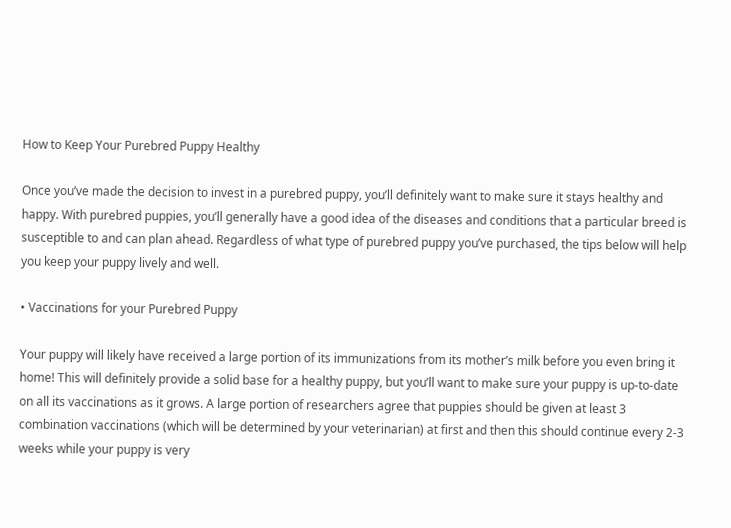How to Keep Your Purebred Puppy Healthy

Once you’ve made the decision to invest in a purebred puppy, you’ll definitely want to make sure it stays healthy and happy. With purebred puppies, you’ll generally have a good idea of the diseases and conditions that a particular breed is susceptible to and can plan ahead. Regardless of what type of purebred puppy you’ve purchased, the tips below will help you keep your puppy lively and well.

• Vaccinations for your Purebred Puppy

Your puppy will likely have received a large portion of its immunizations from its mother’s milk before you even bring it home! This will definitely provide a solid base for a healthy puppy, but you’ll want to make sure your puppy is up-to-date on all its vaccinations as it grows. A large portion of researchers agree that puppies should be given at least 3 combination vaccinations (which will be determined by your veterinarian) at first and then this should continue every 2-3 weeks while your puppy is very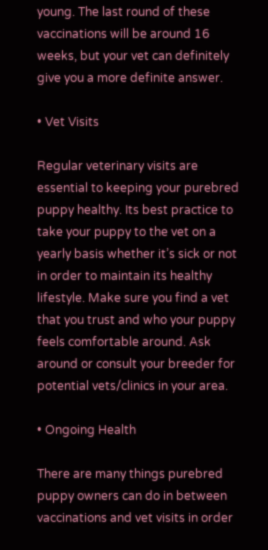young. The last round of these vaccinations will be around 16 weeks, but your vet can definitely give you a more definite answer.

• Vet Visits

Regular veterinary visits are essential to keeping your purebred puppy healthy. Its best practice to take your puppy to the vet on a yearly basis whether it’s sick or not in order to maintain its healthy lifestyle. Make sure you find a vet that you trust and who your puppy feels comfortable around. Ask around or consult your breeder for potential vets/clinics in your area.

• Ongoing Health

There are many things purebred puppy owners can do in between vaccinations and vet visits in order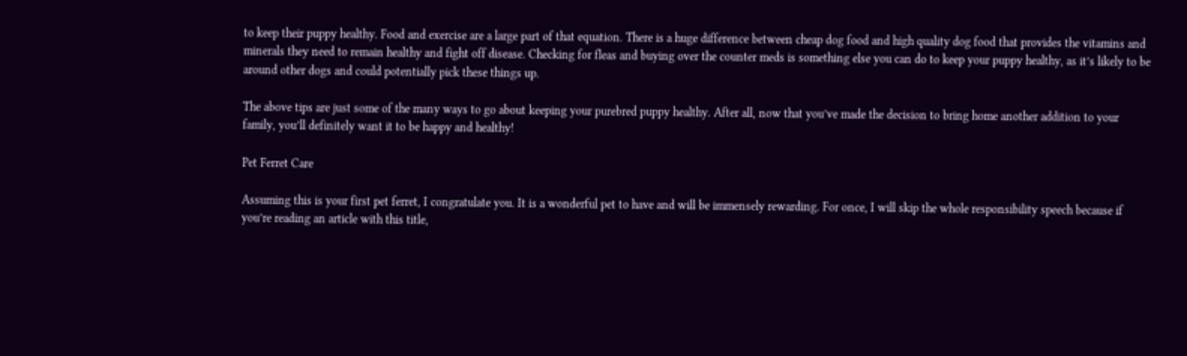to keep their puppy healthy. Food and exercise are a large part of that equation. There is a huge difference between cheap dog food and high quality dog food that provides the vitamins and minerals they need to remain healthy and fight off disease. Checking for fleas and buying over the counter meds is something else you can do to keep your puppy healthy, as it’s likely to be around other dogs and could potentially pick these things up.

The above tips are just some of the many ways to go about keeping your purebred puppy healthy. After all, now that you’ve made the decision to bring home another addition to your family, you’ll definitely want it to be happy and healthy!

Pet Ferret Care

Assuming this is your first pet ferret, I congratulate you. It is a wonderful pet to have and will be immensely rewarding. For once, I will skip the whole responsibility speech because if you’re reading an article with this title,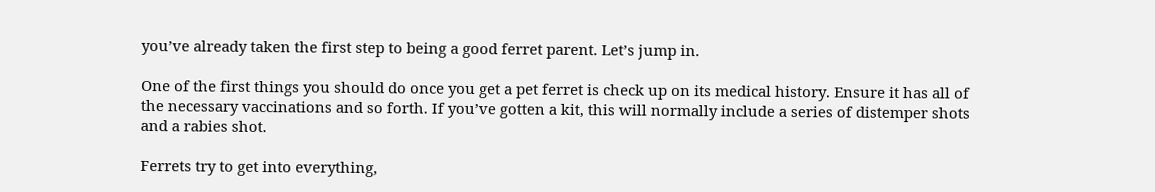you’ve already taken the first step to being a good ferret parent. Let’s jump in.

One of the first things you should do once you get a pet ferret is check up on its medical history. Ensure it has all of the necessary vaccinations and so forth. If you’ve gotten a kit, this will normally include a series of distemper shots and a rabies shot.

Ferrets try to get into everything,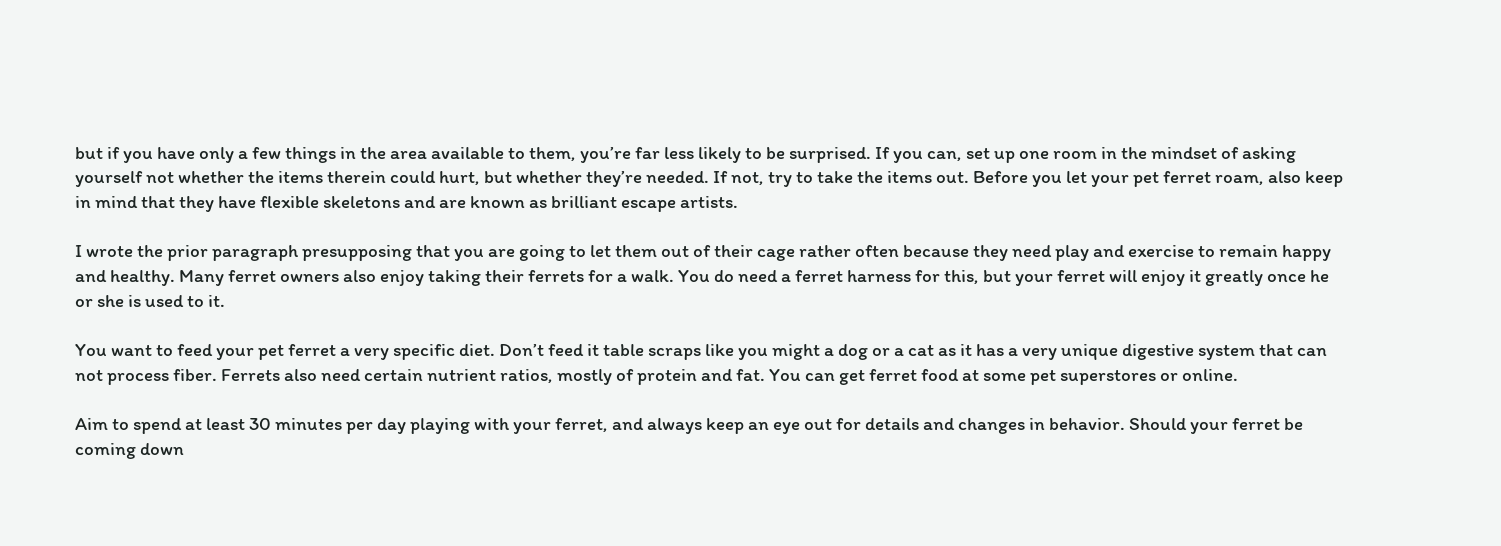but if you have only a few things in the area available to them, you’re far less likely to be surprised. If you can, set up one room in the mindset of asking yourself not whether the items therein could hurt, but whether they’re needed. If not, try to take the items out. Before you let your pet ferret roam, also keep in mind that they have flexible skeletons and are known as brilliant escape artists.

I wrote the prior paragraph presupposing that you are going to let them out of their cage rather often because they need play and exercise to remain happy and healthy. Many ferret owners also enjoy taking their ferrets for a walk. You do need a ferret harness for this, but your ferret will enjoy it greatly once he or she is used to it.

You want to feed your pet ferret a very specific diet. Don’t feed it table scraps like you might a dog or a cat as it has a very unique digestive system that can not process fiber. Ferrets also need certain nutrient ratios, mostly of protein and fat. You can get ferret food at some pet superstores or online.

Aim to spend at least 30 minutes per day playing with your ferret, and always keep an eye out for details and changes in behavior. Should your ferret be coming down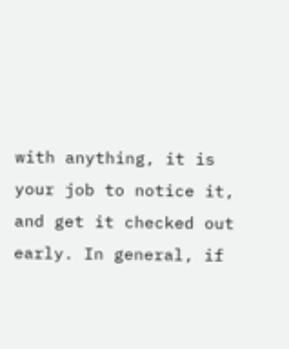with anything, it is your job to notice it, and get it checked out early. In general, if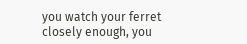you watch your ferret closely enough, you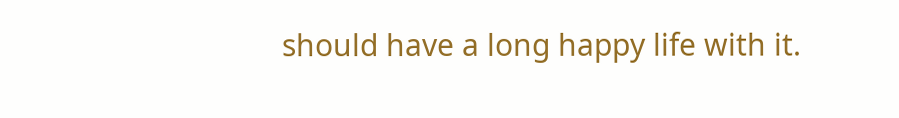should have a long happy life with it.